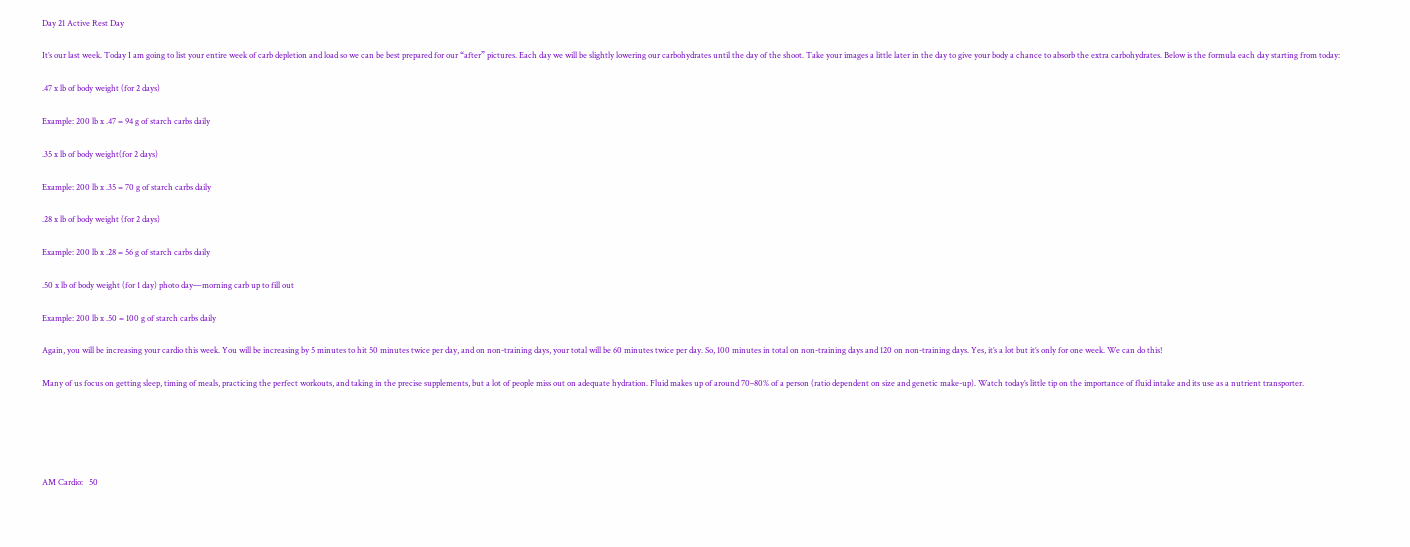Day 21 Active Rest Day

It’s our last week. Today I am going to list your entire week of carb depletion and load so we can be best prepared for our “after” pictures. Each day we will be slightly lowering our carbohydrates until the day of the shoot. Take your images a little later in the day to give your body a chance to absorb the extra carbohydrates. Below is the formula each day starting from today:

.47 x lb of body weight (for 2 days)

Example: 200 lb x .47 = 94 g of starch carbs daily

.35 x lb of body weight(for 2 days)

Example: 200 lb x .35 = 70 g of starch carbs daily

.28 x lb of body weight (for 2 days)

Example: 200 lb x .28 = 56 g of starch carbs daily

.50 x lb of body weight (for 1 day) photo day—morning carb up to fill out

Example: 200 lb x .50 = 100 g of starch carbs daily

Again, you will be increasing your cardio this week. You will be increasing by 5 minutes to hit 50 minutes twice per day, and on non-training days, your total will be 60 minutes twice per day. So, 100 minutes in total on non-training days and 120 on non-training days. Yes, it’s a lot but it’s only for one week. We can do this!

Many of us focus on getting sleep, timing of meals, practicing the perfect workouts, and taking in the precise supplements, but a lot of people miss out on adequate hydration. Fluid makes up of around 70–80% of a person (ratio dependent on size and genetic make-up). Watch today’s little tip on the importance of fluid intake and its use as a nutrient transporter.





AM Cardio:   50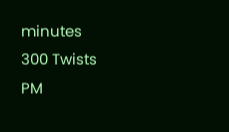minutes
300 Twists
PM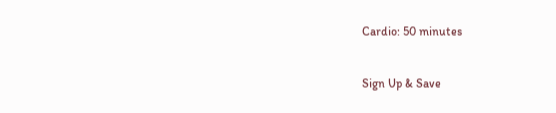Cardio: 50 minutes


Sign Up & Save